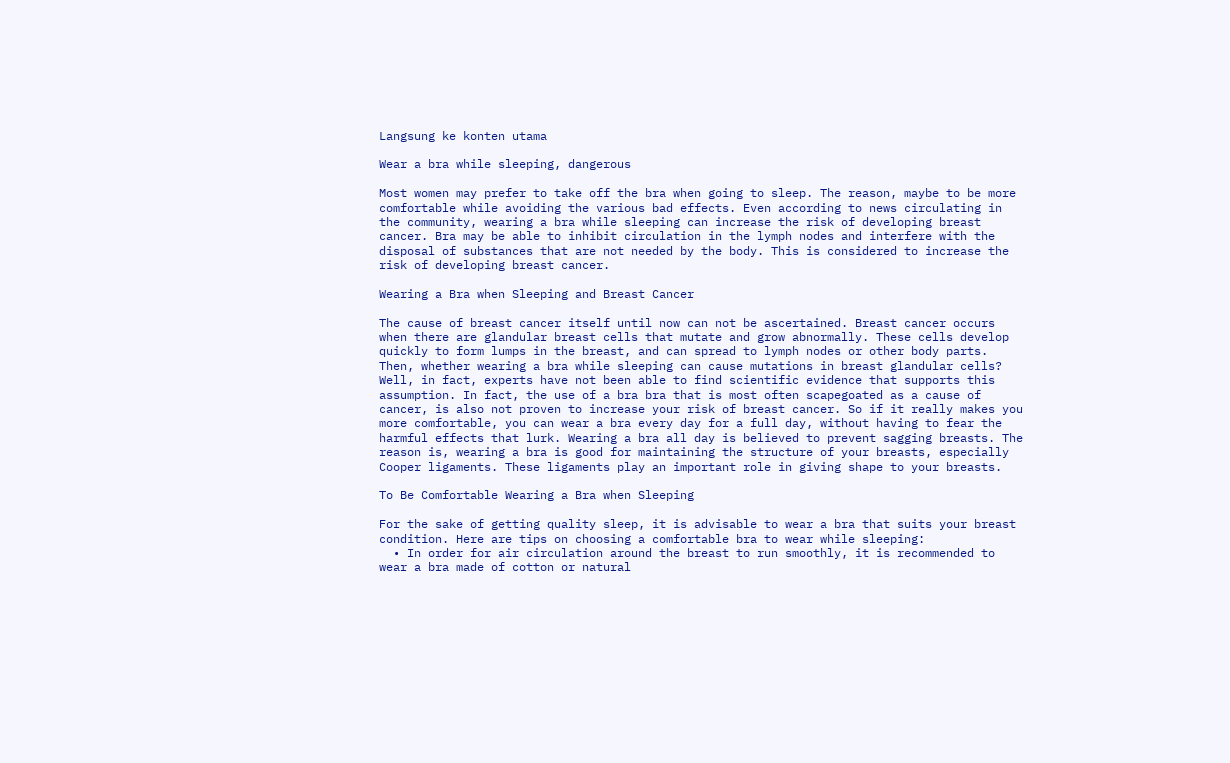Langsung ke konten utama

Wear a bra while sleeping, dangerous

Most women may prefer to take off the bra when going to sleep. The reason, maybe to be more comfortable while avoiding the various bad effects. Even according to news circulating in the community, wearing a bra while sleeping can increase the risk of developing breast cancer. Bra may be able to inhibit circulation in the lymph nodes and interfere with the disposal of substances that are not needed by the body. This is considered to increase the risk of developing breast cancer.

Wearing a Bra when Sleeping and Breast Cancer

The cause of breast cancer itself until now can not be ascertained. Breast cancer occurs when there are glandular breast cells that mutate and grow abnormally. These cells develop quickly to form lumps in the breast, and can spread to lymph nodes or other body parts. Then, whether wearing a bra while sleeping can cause mutations in breast glandular cells? Well, in fact, experts have not been able to find scientific evidence that supports this assumption. In fact, the use of a bra bra that is most often scapegoated as a cause of cancer, is also not proven to increase your risk of breast cancer. So if it really makes you more comfortable, you can wear a bra every day for a full day, without having to fear the harmful effects that lurk. Wearing a bra all day is believed to prevent sagging breasts. The reason is, wearing a bra is good for maintaining the structure of your breasts, especially Cooper ligaments. These ligaments play an important role in giving shape to your breasts.

To Be Comfortable Wearing a Bra when Sleeping

For the sake of getting quality sleep, it is advisable to wear a bra that suits your breast condition. Here are tips on choosing a comfortable bra to wear while sleeping:
  • In order for air circulation around the breast to run smoothly, it is recommended to wear a bra made of cotton or natural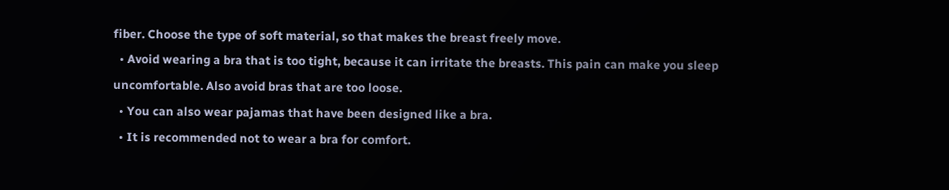fiber. Choose the type of soft material, so that makes the breast freely move.
  • Avoid wearing a bra that is too tight, because it can irritate the breasts. This pain can make you sleep uncomfortable. Also avoid bras that are too loose.
  • You can also wear pajamas that have been designed like a bra.
  • It is recommended not to wear a bra for comfort.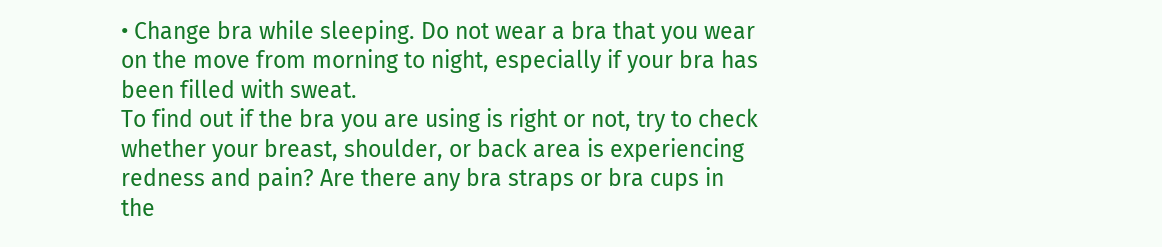• Change bra while sleeping. Do not wear a bra that you wear on the move from morning to night, especially if your bra has been filled with sweat.
To find out if the bra you are using is right or not, try to check whether your breast, shoulder, or back area is experiencing redness and pain? Are there any bra straps or bra cups in the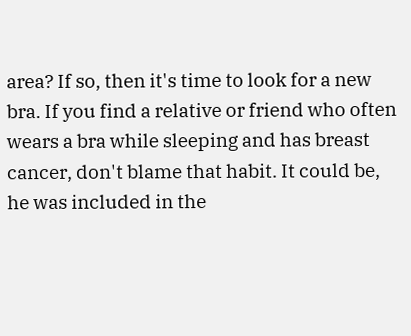area? If so, then it's time to look for a new bra. If you find a relative or friend who often wears a bra while sleeping and has breast cancer, don't blame that habit. It could be, he was included in the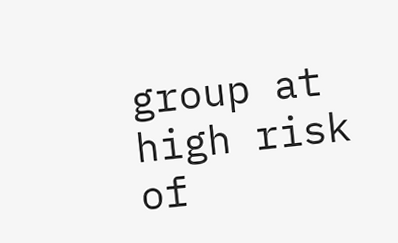group at high risk of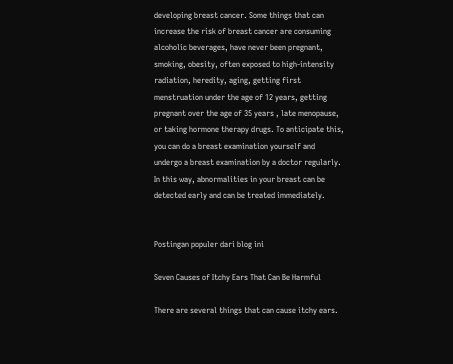developing breast cancer. Some things that can increase the risk of breast cancer are consuming alcoholic beverages, have never been pregnant, smoking, obesity, often exposed to high-intensity radiation, heredity, aging, getting first menstruation under the age of 12 years, getting pregnant over the age of 35 years , late menopause, or taking hormone therapy drugs. To anticipate this, you can do a breast examination yourself and undergo a breast examination by a doctor regularly. In this way, abnormalities in your breast can be detected early and can be treated immediately.


Postingan populer dari blog ini

Seven Causes of Itchy Ears That Can Be Harmful

There are several things that can cause itchy ears.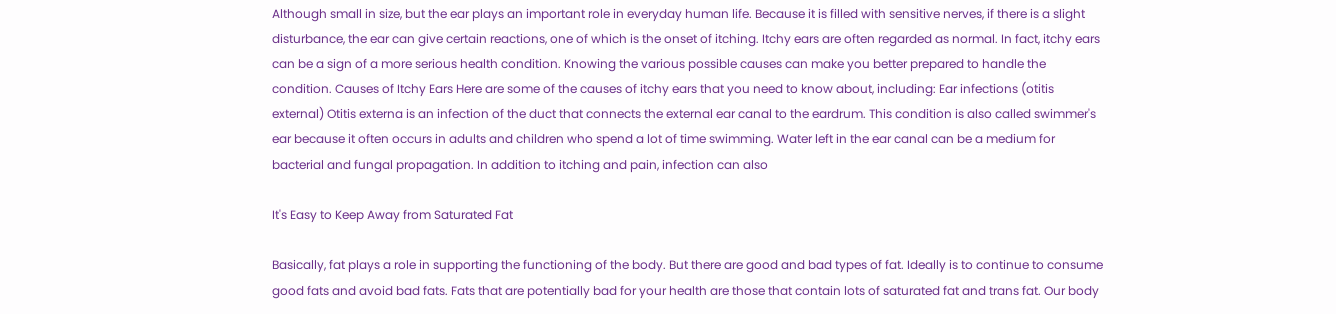Although small in size, but the ear plays an important role in everyday human life. Because it is filled with sensitive nerves, if there is a slight disturbance, the ear can give certain reactions, one of which is the onset of itching. Itchy ears are often regarded as normal. In fact, itchy ears can be a sign of a more serious health condition. Knowing the various possible causes can make you better prepared to handle the condition. Causes of Itchy Ears Here are some of the causes of itchy ears that you need to know about, including: Ear infections (otitis external) Otitis externa is an infection of the duct that connects the external ear canal to the eardrum. This condition is also called swimmer's ear because it often occurs in adults and children who spend a lot of time swimming. Water left in the ear canal can be a medium for bacterial and fungal propagation. In addition to itching and pain, infection can also

It's Easy to Keep Away from Saturated Fat

Basically, fat plays a role in supporting the functioning of the body. But there are good and bad types of fat. Ideally is to continue to consume good fats and avoid bad fats. Fats that are potentially bad for your health are those that contain lots of saturated fat and trans fat. Our body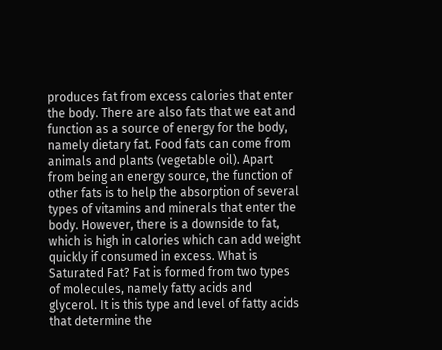produces fat from excess calories that enter the body. There are also fats that we eat and function as a source of energy for the body, namely dietary fat. Food fats can come from animals and plants (vegetable oil). Apart from being an energy source, the function of other fats is to help the absorption of several types of vitamins and minerals that enter the body. However, there is a downside to fat, which is high in calories which can add weight quickly if consumed in excess. What is Saturated Fat? Fat is formed from two types of molecules, namely fatty acids and glycerol. It is this type and level of fatty acids that determine the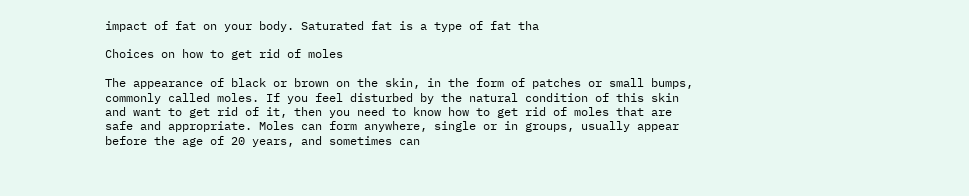impact of fat on your body. Saturated fat is a type of fat tha

Choices on how to get rid of moles

The appearance of black or brown on the skin, in the form of patches or small bumps, commonly called moles. If you feel disturbed by the natural condition of this skin and want to get rid of it, then you need to know how to get rid of moles that are safe and appropriate. Moles can form anywhere, single or in groups, usually appear before the age of 20 years, and sometimes can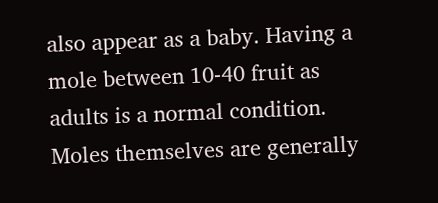also appear as a baby. Having a mole between 10-40 fruit as adults is a normal condition. Moles themselves are generally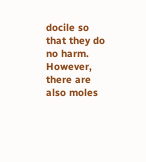docile so that they do no harm. However, there are also moles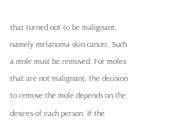that turned out to be malignant, namely melanoma skin cancer. Such a mole must be removed. For moles that are not malignant, the decision to remove the mole depends on the desires of each person. If the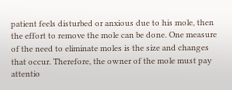patient feels disturbed or anxious due to his mole, then the effort to remove the mole can be done. One measure of the need to eliminate moles is the size and changes that occur. Therefore, the owner of the mole must pay attentio